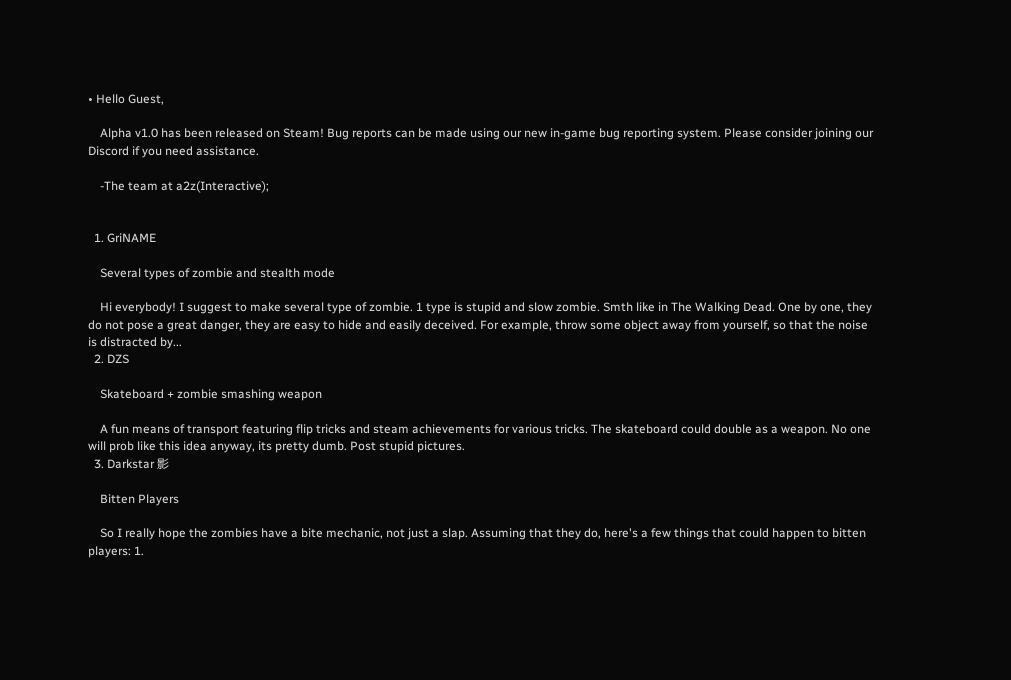• Hello Guest,

    Alpha v1.0 has been released on Steam! Bug reports can be made using our new in-game bug reporting system. Please consider joining our Discord if you need assistance.

    -The team at a2z(Interactive);


  1. GriNAME

    Several types of zombie and stealth mode

    Hi everybody! I suggest to make several type of zombie. 1 type is stupid and slow zombie. Smth like in The Walking Dead. One by one, they do not pose a great danger, they are easy to hide and easily deceived. For example, throw some object away from yourself, so that the noise is distracted by...
  2. DZS

    Skateboard + zombie smashing weapon

    A fun means of transport featuring flip tricks and steam achievements for various tricks. The skateboard could double as a weapon. No one will prob like this idea anyway, its pretty dumb. Post stupid pictures.
  3. Darkstar 影

    Bitten Players

    So I really hope the zombies have a bite mechanic, not just a slap. Assuming that they do, here's a few things that could happen to bitten players: 1.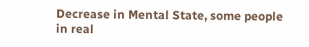Decrease in Mental State, some people in real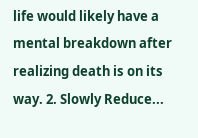life would likely have a mental breakdown after realizing death is on its way. 2. Slowly Reduce...